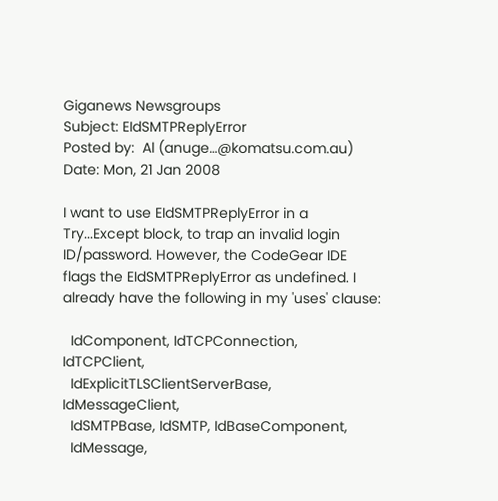Giganews Newsgroups
Subject: EIdSMTPReplyError
Posted by:  Al (anuge…@komatsu.com.au)
Date: Mon, 21 Jan 2008

I want to use EIdSMTPReplyError in a Try...Except block, to trap an invalid login ID/password. However, the CodeGear IDE flags the EIdSMTPReplyError as undefined. I already have the following in my 'uses' clause:

  IdComponent, IdTCPConnection, IdTCPClient,
  IdExplicitTLSClientServerBase, IdMessageClient,
  IdSMTPBase, IdSMTP, IdBaseComponent,
  IdMessage,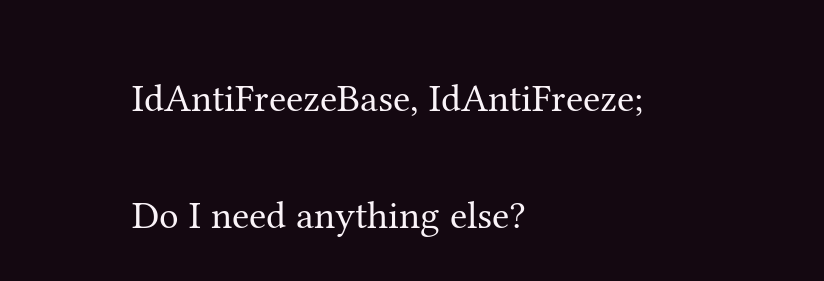IdAntiFreezeBase, IdAntiFreeze;

Do I need anything else?